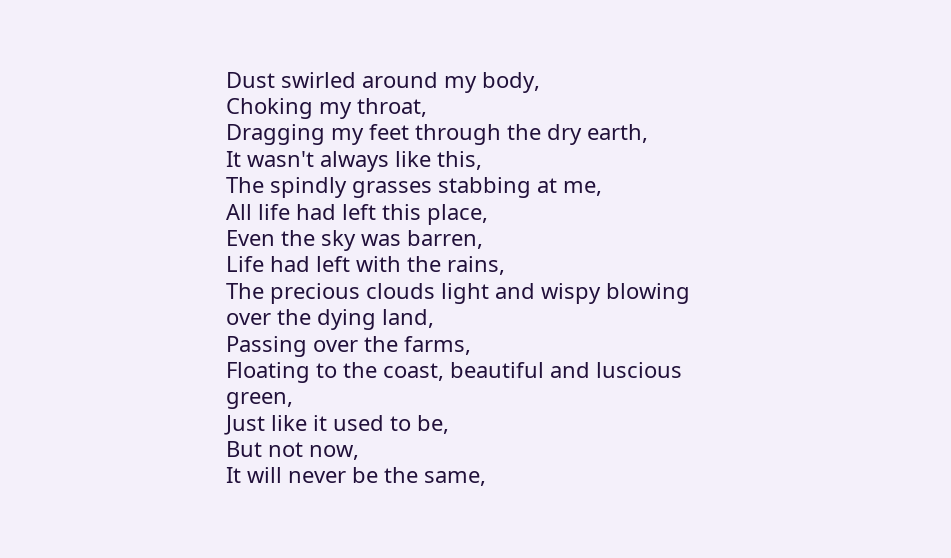Dust swirled around my body,
Choking my throat,
Dragging my feet through the dry earth,
It wasn't always like this,
The spindly grasses stabbing at me,
All life had left this place,
Even the sky was barren,
Life had left with the rains,
The precious clouds light and wispy blowing over the dying land,
Passing over the farms,
Floating to the coast, beautiful and luscious green,
Just like it used to be,
But not now,
It will never be the same,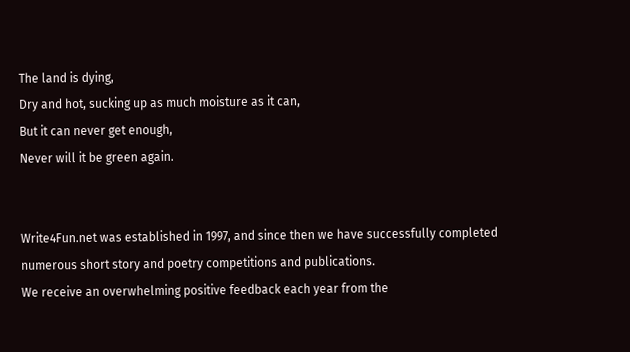The land is dying,
Dry and hot, sucking up as much moisture as it can,
But it can never get enough,
Never will it be green again.


Write4Fun.net was established in 1997, and since then we have successfully completed numerous short story and poetry competitions and publications.
We receive an overwhelming positive feedback each year from the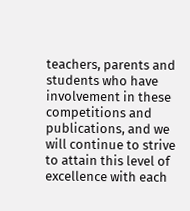teachers, parents and students who have involvement in these competitions and publications, and we will continue to strive to attain this level of excellence with each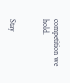competition we hold.


Stay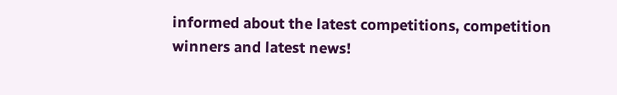informed about the latest competitions, competition winners and latest news!